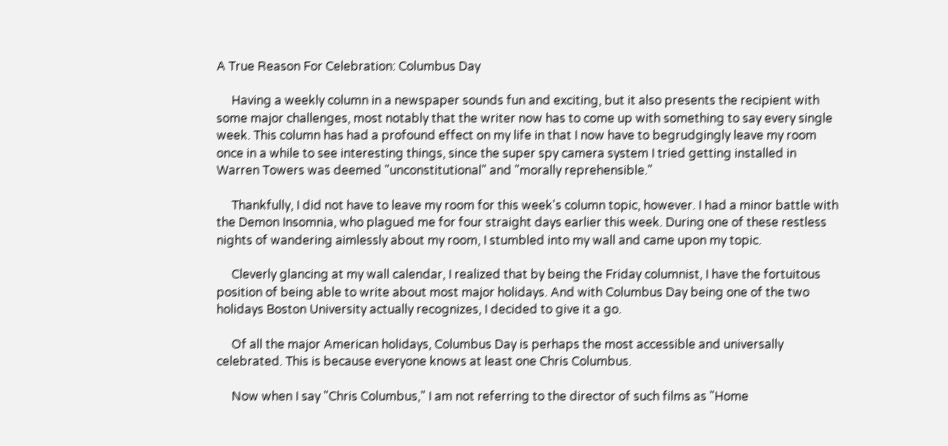A True Reason For Celebration: Columbus Day

     Having a weekly column in a newspaper sounds fun and exciting, but it also presents the recipient with some major challenges, most notably that the writer now has to come up with something to say every single week. This column has had a profound effect on my life in that I now have to begrudgingly leave my room once in a while to see interesting things, since the super spy camera system I tried getting installed in Warren Towers was deemed "unconstitutional" and "morally reprehensible."

     Thankfully, I did not have to leave my room for this week's column topic, however. I had a minor battle with the Demon Insomnia, who plagued me for four straight days earlier this week. During one of these restless nights of wandering aimlessly about my room, I stumbled into my wall and came upon my topic.

     Cleverly glancing at my wall calendar, I realized that by being the Friday columnist, I have the fortuitous position of being able to write about most major holidays. And with Columbus Day being one of the two holidays Boston University actually recognizes, I decided to give it a go.

     Of all the major American holidays, Columbus Day is perhaps the most accessible and universally celebrated. This is because everyone knows at least one Chris Columbus.

     Now when I say "Chris Columbus," I am not referring to the director of such films as "Home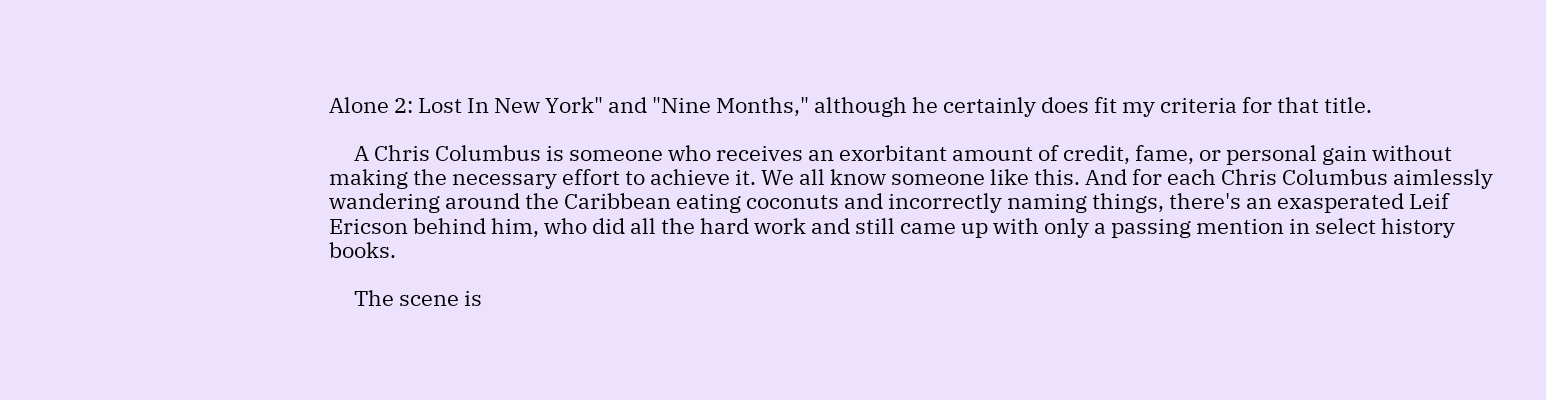Alone 2: Lost In New York" and "Nine Months," although he certainly does fit my criteria for that title.

     A Chris Columbus is someone who receives an exorbitant amount of credit, fame, or personal gain without making the necessary effort to achieve it. We all know someone like this. And for each Chris Columbus aimlessly wandering around the Caribbean eating coconuts and incorrectly naming things, there's an exasperated Leif Ericson behind him, who did all the hard work and still came up with only a passing mention in select history books.

     The scene is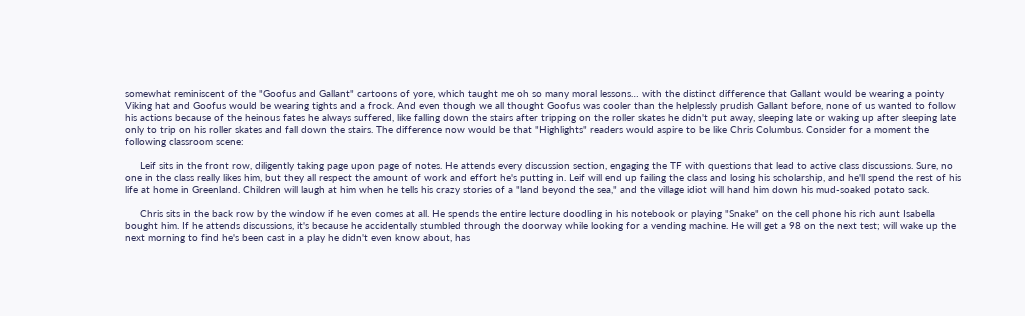somewhat reminiscent of the "Goofus and Gallant" cartoons of yore, which taught me oh so many moral lessons… with the distinct difference that Gallant would be wearing a pointy Viking hat and Goofus would be wearing tights and a frock. And even though we all thought Goofus was cooler than the helplessly prudish Gallant before, none of us wanted to follow his actions because of the heinous fates he always suffered, like falling down the stairs after tripping on the roller skates he didn't put away, sleeping late or waking up after sleeping late only to trip on his roller skates and fall down the stairs. The difference now would be that "Highlights" readers would aspire to be like Chris Columbus. Consider for a moment the following classroom scene:

     Leif sits in the front row, diligently taking page upon page of notes. He attends every discussion section, engaging the TF with questions that lead to active class discussions. Sure, no one in the class really likes him, but they all respect the amount of work and effort he's putting in. Leif will end up failing the class and losing his scholarship, and he'll spend the rest of his life at home in Greenland. Children will laugh at him when he tells his crazy stories of a "land beyond the sea," and the village idiot will hand him down his mud-soaked potato sack.

     Chris sits in the back row by the window if he even comes at all. He spends the entire lecture doodling in his notebook or playing "Snake" on the cell phone his rich aunt Isabella bought him. If he attends discussions, it's because he accidentally stumbled through the doorway while looking for a vending machine. He will get a 98 on the next test; will wake up the next morning to find he's been cast in a play he didn't even know about, has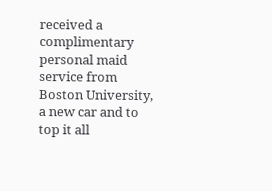received a complimentary personal maid service from Boston University, a new car and to top it all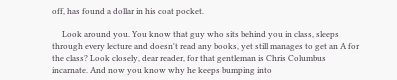off, has found a dollar in his coat pocket.

     Look around you. You know that guy who sits behind you in class, sleeps through every lecture and doesn't read any books, yet still manages to get an A for the class? Look closely, dear reader, for that gentleman is Chris Columbus incarnate. And now you know why he keeps bumping into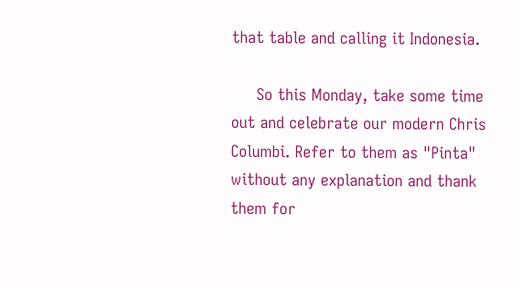that table and calling it Indonesia.

     So this Monday, take some time out and celebrate our modern Chris Columbi. Refer to them as "Pinta" without any explanation and thank them for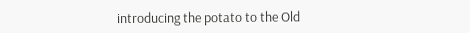introducing the potato to the Old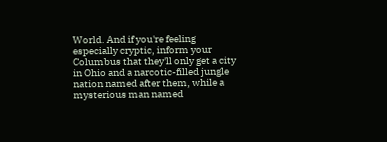World. And if you're feeling especially cryptic, inform your Columbus that they'll only get a city in Ohio and a narcotic-filled jungle nation named after them, while a mysterious man named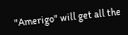"Amerigo" will get all the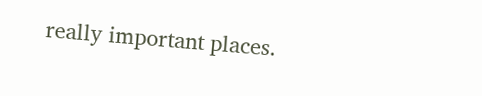really important places.